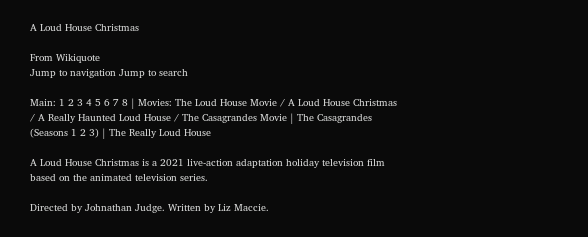A Loud House Christmas

From Wikiquote
Jump to navigation Jump to search

Main: 1 2 3 4 5 6 7 8 | Movies: The Loud House Movie / A Loud House Christmas / A Really Haunted Loud House / The Casagrandes Movie | The Casagrandes (Seasons 1 2 3) | The Really Loud House

A Loud House Christmas is a 2021 live-action adaptation holiday television film based on the animated television series.

Directed by Johnathan Judge. Written by Liz Maccie.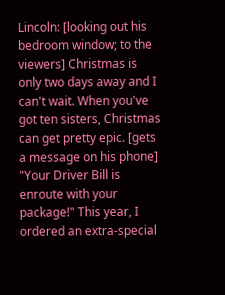Lincoln: [looking out his bedroom window; to the viewers] Christmas is only two days away and I can't wait. When you've got ten sisters, Christmas can get pretty epic. [gets a message on his phone] "Your Driver Bill is enroute with your package!" This year, I ordered an extra-special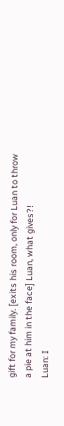gift for my family. [exits his room, only for Luan to throw a pie at him in the face] Luan, what gives?!
Luan: I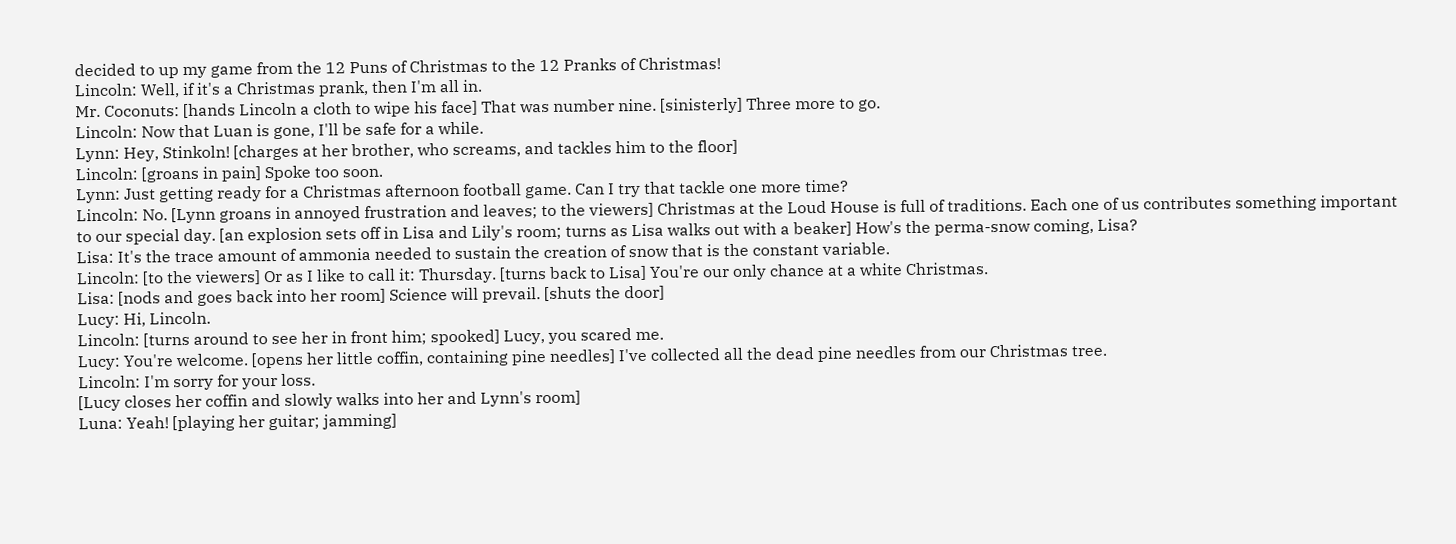decided to up my game from the 12 Puns of Christmas to the 12 Pranks of Christmas!
Lincoln: Well, if it's a Christmas prank, then I'm all in.
Mr. Coconuts: [hands Lincoln a cloth to wipe his face] That was number nine. [sinisterly] Three more to go.
Lincoln: Now that Luan is gone, I'll be safe for a while.
Lynn: Hey, Stinkoln! [charges at her brother, who screams, and tackles him to the floor]
Lincoln: [groans in pain] Spoke too soon.
Lynn: Just getting ready for a Christmas afternoon football game. Can I try that tackle one more time?
Lincoln: No. [Lynn groans in annoyed frustration and leaves; to the viewers] Christmas at the Loud House is full of traditions. Each one of us contributes something important to our special day. [an explosion sets off in Lisa and Lily's room; turns as Lisa walks out with a beaker] How's the perma-snow coming, Lisa?
Lisa: It's the trace amount of ammonia needed to sustain the creation of snow that is the constant variable.
Lincoln: [to the viewers] Or as I like to call it: Thursday. [turns back to Lisa] You're our only chance at a white Christmas.
Lisa: [nods and goes back into her room] Science will prevail. [shuts the door]
Lucy: Hi, Lincoln.
Lincoln: [turns around to see her in front him; spooked] Lucy, you scared me.
Lucy: You're welcome. [opens her little coffin, containing pine needles] I've collected all the dead pine needles from our Christmas tree.
Lincoln: I'm sorry for your loss.
[Lucy closes her coffin and slowly walks into her and Lynn's room]
Luna: Yeah! [playing her guitar; jamming]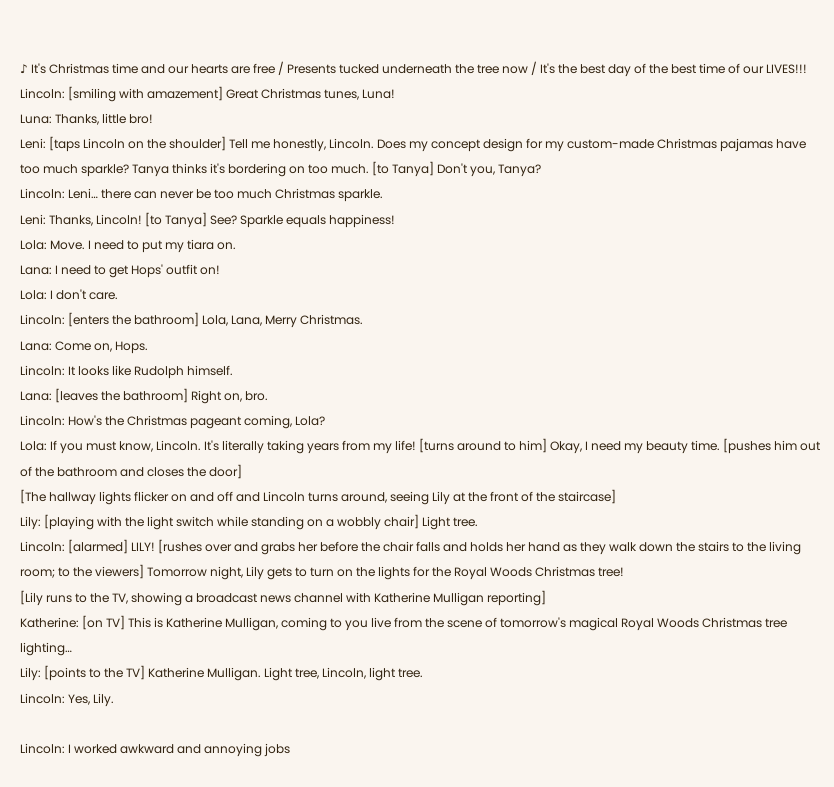♪ It's Christmas time and our hearts are free / Presents tucked underneath the tree now / It's the best day of the best time of our LIVES!!!
Lincoln: [smiling with amazement] Great Christmas tunes, Luna!
Luna: Thanks, little bro!
Leni: [taps Lincoln on the shoulder] Tell me honestly, Lincoln. Does my concept design for my custom-made Christmas pajamas have too much sparkle? Tanya thinks it's bordering on too much. [to Tanya] Don't you, Tanya?
Lincoln: Leni… there can never be too much Christmas sparkle.
Leni: Thanks, Lincoln! [to Tanya] See? Sparkle equals happiness!
Lola: Move. I need to put my tiara on.
Lana: I need to get Hops' outfit on!
Lola: I don't care.
Lincoln: [enters the bathroom] Lola, Lana, Merry Christmas.
Lana: Come on, Hops.
Lincoln: It looks like Rudolph himself.
Lana: [leaves the bathroom] Right on, bro.
Lincoln: How's the Christmas pageant coming, Lola?
Lola: If you must know, Lincoln. It's literally taking years from my life! [turns around to him] Okay, I need my beauty time. [pushes him out of the bathroom and closes the door]
[The hallway lights flicker on and off and Lincoln turns around, seeing Lily at the front of the staircase]
Lily: [playing with the light switch while standing on a wobbly chair] Light tree.
Lincoln: [alarmed] LILY! [rushes over and grabs her before the chair falls and holds her hand as they walk down the stairs to the living room; to the viewers] Tomorrow night, Lily gets to turn on the lights for the Royal Woods Christmas tree!
[Lily runs to the TV, showing a broadcast news channel with Katherine Mulligan reporting]
Katherine: [on TV] This is Katherine Mulligan, coming to you live from the scene of tomorrow's magical Royal Woods Christmas tree lighting…
Lily: [points to the TV] Katherine Mulligan. Light tree, Lincoln, light tree.
Lincoln: Yes, Lily.

Lincoln: I worked awkward and annoying jobs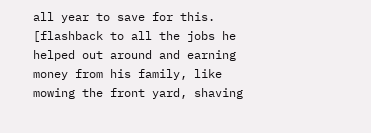all year to save for this. [flashback to all the jobs he helped out around and earning money from his family, like mowing the front yard, shaving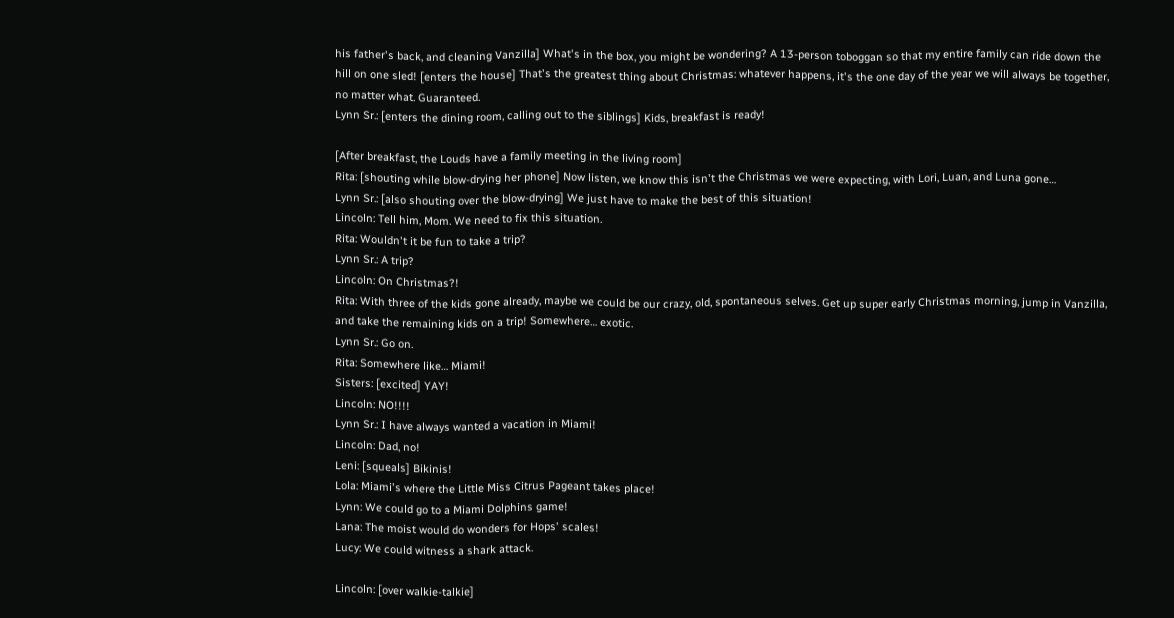his father's back, and cleaning Vanzilla] What's in the box, you might be wondering? A 13-person toboggan so that my entire family can ride down the hill on one sled! [enters the house] That's the greatest thing about Christmas: whatever happens, it's the one day of the year we will always be together, no matter what. Guaranteed.
Lynn Sr.: [enters the dining room, calling out to the siblings] Kids, breakfast is ready!

[After breakfast, the Louds have a family meeting in the living room]
Rita: [shouting while blow-drying her phone] Now listen, we know this isn't the Christmas we were expecting, with Lori, Luan, and Luna gone…
Lynn Sr.: [also shouting over the blow-drying] We just have to make the best of this situation!
Lincoln: Tell him, Mom. We need to fix this situation.
Rita: Wouldn't it be fun to take a trip?
Lynn Sr.: A trip?
Lincoln: On Christmas?!
Rita: With three of the kids gone already, maybe we could be our crazy, old, spontaneous selves. Get up super early Christmas morning, jump in Vanzilla, and take the remaining kids on a trip! Somewhere… exotic.
Lynn Sr.: Go on.
Rita: Somewhere like… Miami!
Sisters: [excited] YAY!
Lincoln: NO!!!!
Lynn Sr.: I have always wanted a vacation in Miami!
Lincoln: Dad, no!
Leni: [squeals] Bikinis!
Lola: Miami's where the Little Miss Citrus Pageant takes place!
Lynn: We could go to a Miami Dolphins game!
Lana: The moist would do wonders for Hops' scales!
Lucy: We could witness a shark attack.

Lincoln: [over walkie-talkie]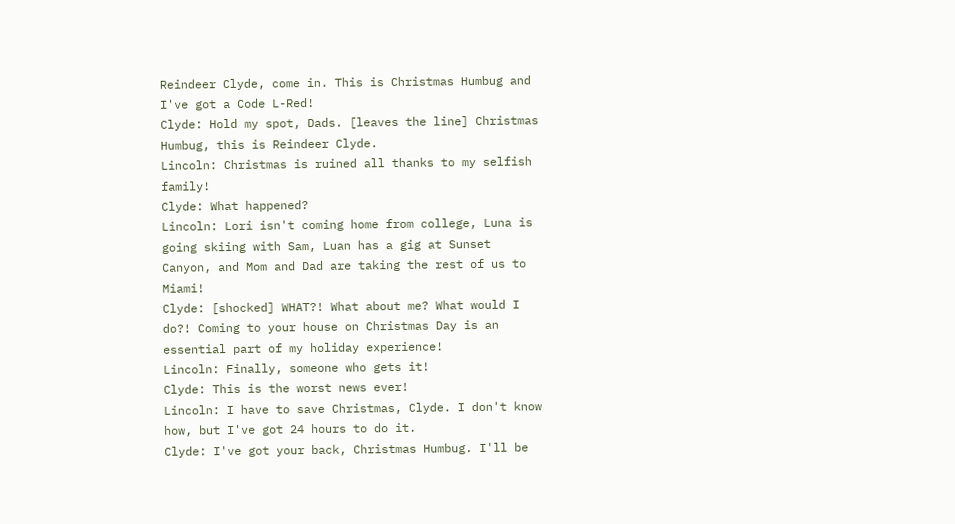Reindeer Clyde, come in. This is Christmas Humbug and I've got a Code L-Red!
Clyde: Hold my spot, Dads. [leaves the line] Christmas Humbug, this is Reindeer Clyde.
Lincoln: Christmas is ruined all thanks to my selfish family!
Clyde: What happened?
Lincoln: Lori isn't coming home from college, Luna is going skiing with Sam, Luan has a gig at Sunset Canyon, and Mom and Dad are taking the rest of us to Miami!
Clyde: [shocked] WHAT?! What about me? What would I do?! Coming to your house on Christmas Day is an essential part of my holiday experience!
Lincoln: Finally, someone who gets it!
Clyde: This is the worst news ever!
Lincoln: I have to save Christmas, Clyde. I don't know how, but I've got 24 hours to do it.
Clyde: I've got your back, Christmas Humbug. I'll be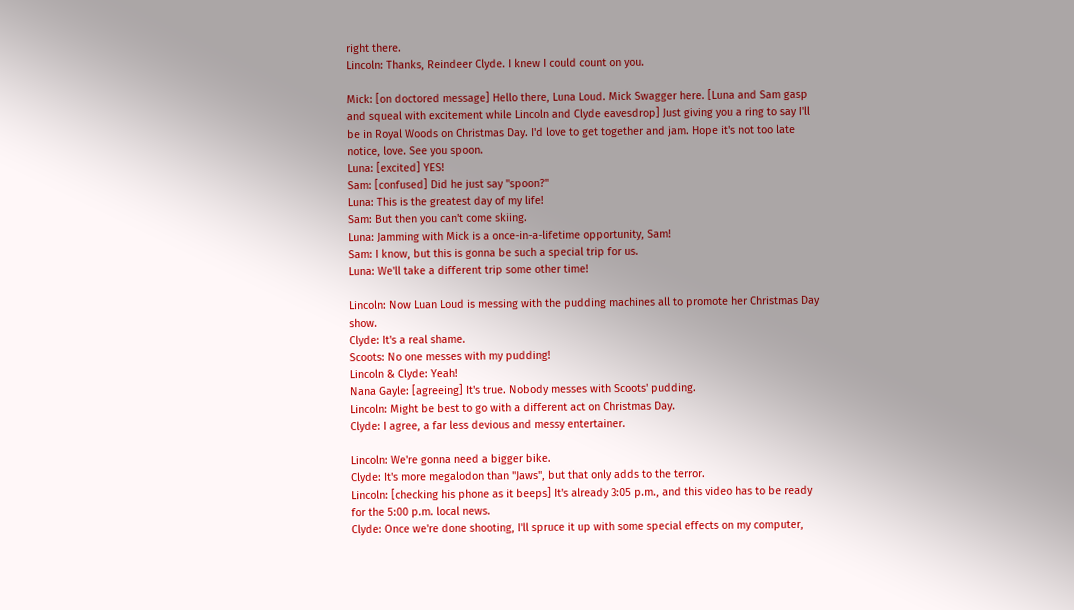right there.
Lincoln: Thanks, Reindeer Clyde. I knew I could count on you.

Mick: [on doctored message] Hello there, Luna Loud. Mick Swagger here. [Luna and Sam gasp and squeal with excitement while Lincoln and Clyde eavesdrop] Just giving you a ring to say I'll be in Royal Woods on Christmas Day. I'd love to get together and jam. Hope it's not too late notice, love. See you spoon.
Luna: [excited] YES!
Sam: [confused] Did he just say "spoon?"
Luna: This is the greatest day of my life!
Sam: But then you can't come skiing.
Luna: Jamming with Mick is a once-in-a-lifetime opportunity, Sam!
Sam: I know, but this is gonna be such a special trip for us.
Luna: We'll take a different trip some other time!

Lincoln: Now Luan Loud is messing with the pudding machines all to promote her Christmas Day show.
Clyde: It's a real shame.
Scoots: No one messes with my pudding!
Lincoln & Clyde: Yeah!
Nana Gayle: [agreeing] It's true. Nobody messes with Scoots' pudding.
Lincoln: Might be best to go with a different act on Christmas Day.
Clyde: I agree, a far less devious and messy entertainer.

Lincoln: We're gonna need a bigger bike.
Clyde: It's more megalodon than "Jaws", but that only adds to the terror.
Lincoln: [checking his phone as it beeps] It's already 3:05 p.m., and this video has to be ready for the 5:00 p.m. local news.
Clyde: Once we're done shooting, I'll spruce it up with some special effects on my computer,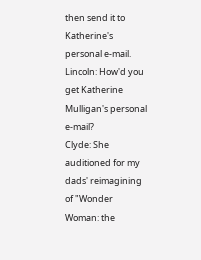then send it to Katherine's personal e-mail.
Lincoln: How'd you get Katherine Mulligan's personal e-mail?
Clyde: She auditioned for my dads' reimagining of "Wonder Woman: the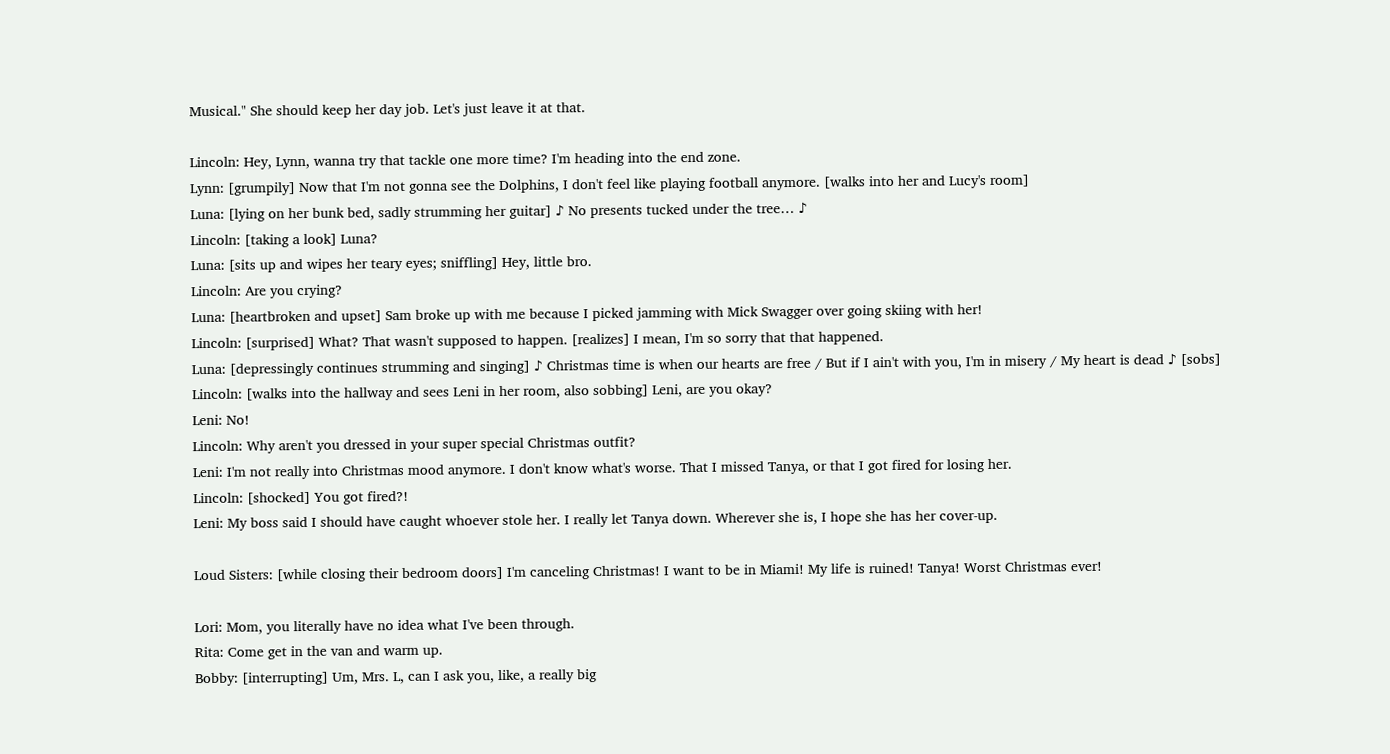Musical." She should keep her day job. Let's just leave it at that.

Lincoln: Hey, Lynn, wanna try that tackle one more time? I'm heading into the end zone.
Lynn: [grumpily] Now that I'm not gonna see the Dolphins, I don't feel like playing football anymore. [walks into her and Lucy's room]
Luna: [lying on her bunk bed, sadly strumming her guitar] ♪ No presents tucked under the tree… ♪
Lincoln: [taking a look] Luna?
Luna: [sits up and wipes her teary eyes; sniffling] Hey, little bro.
Lincoln: Are you crying?
Luna: [heartbroken and upset] Sam broke up with me because I picked jamming with Mick Swagger over going skiing with her!
Lincoln: [surprised] What? That wasn't supposed to happen. [realizes] I mean, I'm so sorry that that happened.
Luna: [depressingly continues strumming and singing] ♪ Christmas time is when our hearts are free / But if I ain't with you, I'm in misery / My heart is dead ♪ [sobs]
Lincoln: [walks into the hallway and sees Leni in her room, also sobbing] Leni, are you okay?
Leni: No!
Lincoln: Why aren't you dressed in your super special Christmas outfit?
Leni: I'm not really into Christmas mood anymore. I don't know what's worse. That I missed Tanya, or that I got fired for losing her.
Lincoln: [shocked] You got fired?!
Leni: My boss said I should have caught whoever stole her. I really let Tanya down. Wherever she is, I hope she has her cover-up.

Loud Sisters: [while closing their bedroom doors] I'm canceling Christmas! I want to be in Miami! My life is ruined! Tanya! Worst Christmas ever!

Lori: Mom, you literally have no idea what I've been through.
Rita: Come get in the van and warm up.
Bobby: [interrupting] Um, Mrs. L, can I ask you, like, a really big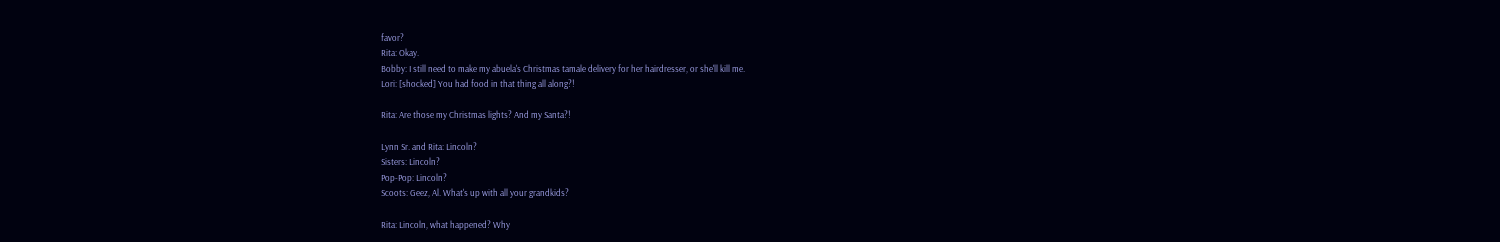favor?
Rita: Okay.
Bobby: I still need to make my abuela's Christmas tamale delivery for her hairdresser, or she'll kill me.
Lori: [shocked] You had food in that thing all along?!

Rita: Are those my Christmas lights? And my Santa?!

Lynn Sr. and Rita: Lincoln?
Sisters: Lincoln?
Pop-Pop: Lincoln?
Scoots: Geez, Al. What's up with all your grandkids?

Rita: Lincoln, what happened? Why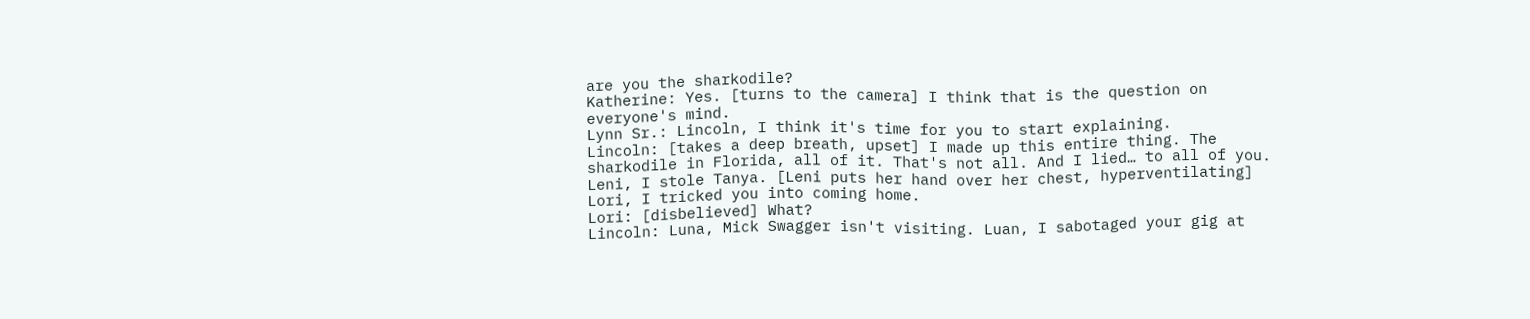are you the sharkodile?
Katherine: Yes. [turns to the camera] I think that is the question on everyone's mind.
Lynn Sr.: Lincoln, I think it's time for you to start explaining.
Lincoln: [takes a deep breath, upset] I made up this entire thing. The sharkodile in Florida, all of it. That's not all. And I lied… to all of you. Leni, I stole Tanya. [Leni puts her hand over her chest, hyperventilating] Lori, I tricked you into coming home.
Lori: [disbelieved] What?
Lincoln: Luna, Mick Swagger isn't visiting. Luan, I sabotaged your gig at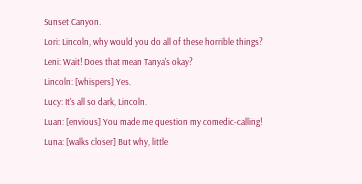Sunset Canyon.
Lori: Lincoln, why would you do all of these horrible things?
Leni: Wait! Does that mean Tanya's okay?
Lincoln: [whispers] Yes.
Lucy: It's all so dark, Lincoln.
Luan: [envious] You made me question my comedic-calling!
Luna: [walks closer] But why, little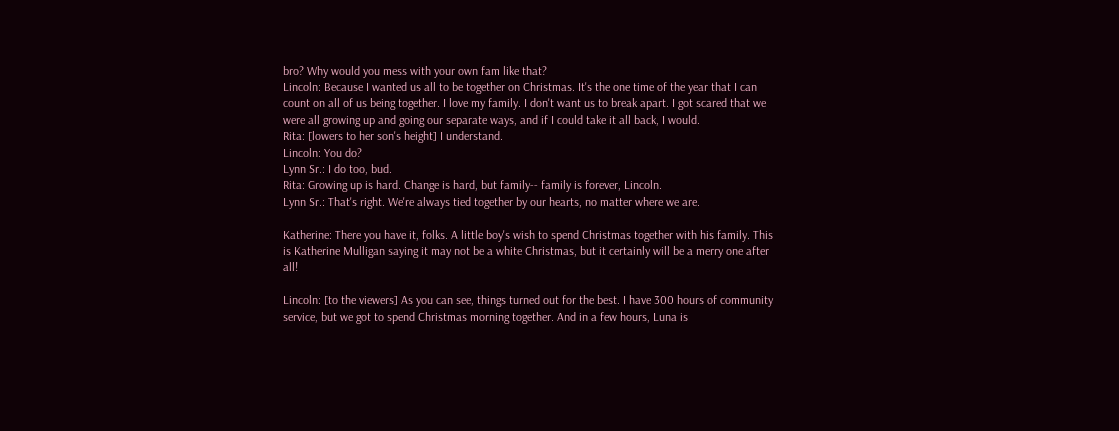bro? Why would you mess with your own fam like that?
Lincoln: Because I wanted us all to be together on Christmas. It's the one time of the year that I can count on all of us being together. I love my family. I don't want us to break apart. I got scared that we were all growing up and going our separate ways, and if I could take it all back, I would.
Rita: [lowers to her son's height] I understand.
Lincoln: You do?
Lynn Sr.: I do too, bud.
Rita: Growing up is hard. Change is hard, but family-- family is forever, Lincoln.
Lynn Sr.: That's right. We're always tied together by our hearts, no matter where we are.

Katherine: There you have it, folks. A little boy's wish to spend Christmas together with his family. This is Katherine Mulligan saying it may not be a white Christmas, but it certainly will be a merry one after all!

Lincoln: [to the viewers] As you can see, things turned out for the best. I have 300 hours of community service, but we got to spend Christmas morning together. And in a few hours, Luna is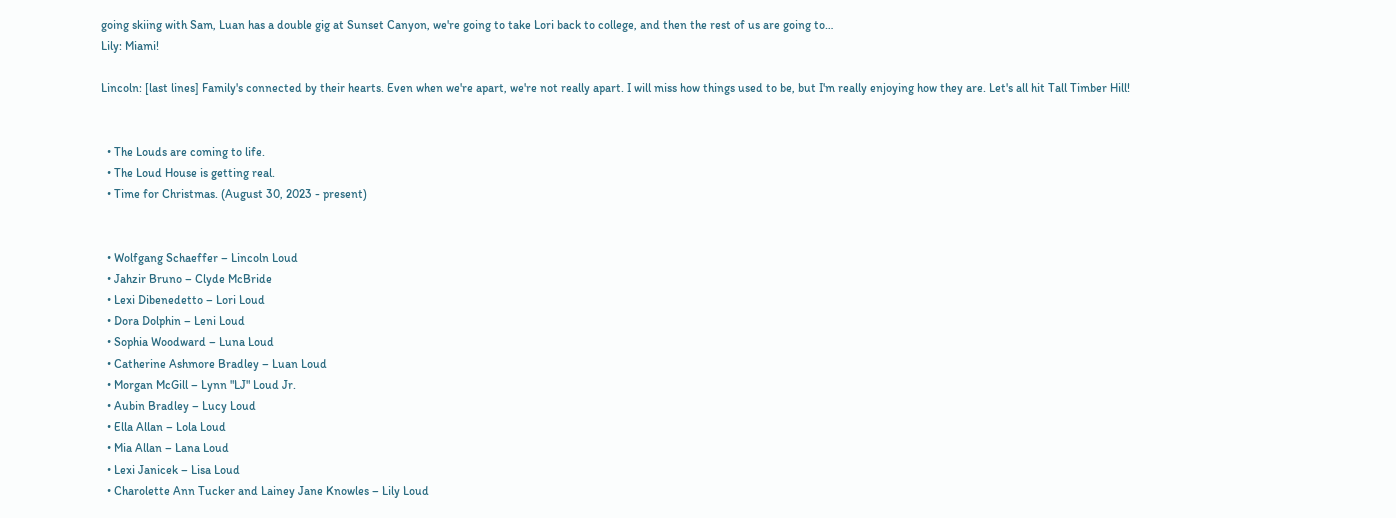going skiing with Sam, Luan has a double gig at Sunset Canyon, we're going to take Lori back to college, and then the rest of us are going to…
Lily: Miami!

Lincoln: [last lines] Family's connected by their hearts. Even when we're apart, we're not really apart. I will miss how things used to be, but I'm really enjoying how they are. Let's all hit Tall Timber Hill!


  • The Louds are coming to life.
  • The Loud House is getting real.
  • Time for Christmas. (August 30, 2023 - present)


  • Wolfgang Schaeffer – Lincoln Loud
  • Jahzir Bruno – Clyde McBride
  • Lexi Dibenedetto – Lori Loud
  • Dora Dolphin – Leni Loud
  • Sophia Woodward – Luna Loud
  • Catherine Ashmore Bradley – Luan Loud
  • Morgan McGill – Lynn "LJ" Loud Jr.
  • Aubin Bradley – Lucy Loud
  • Ella Allan – Lola Loud
  • Mia Allan – Lana Loud
  • Lexi Janicek – Lisa Loud
  • Charolette Ann Tucker and Lainey Jane Knowles – Lily Loud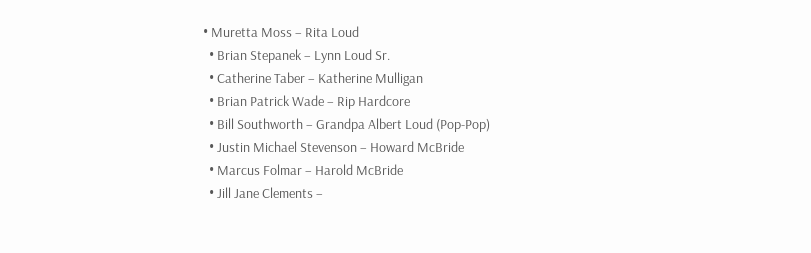• Muretta Moss – Rita Loud
  • Brian Stepanek – Lynn Loud Sr.
  • Catherine Taber – Katherine Mulligan
  • Brian Patrick Wade – Rip Hardcore
  • Bill Southworth – Grandpa Albert Loud (Pop-Pop)
  • Justin Michael Stevenson – Howard McBride
  • Marcus Folmar – Harold McBride
  • Jill Jane Clements –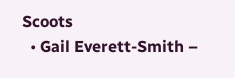Scoots
  • Gail Everett-Smith –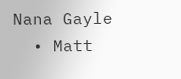Nana Gayle
  • Matt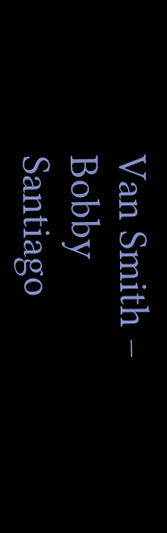Van Smith – Bobby Santiago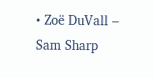• Zoë DuVall – Sam Sharp